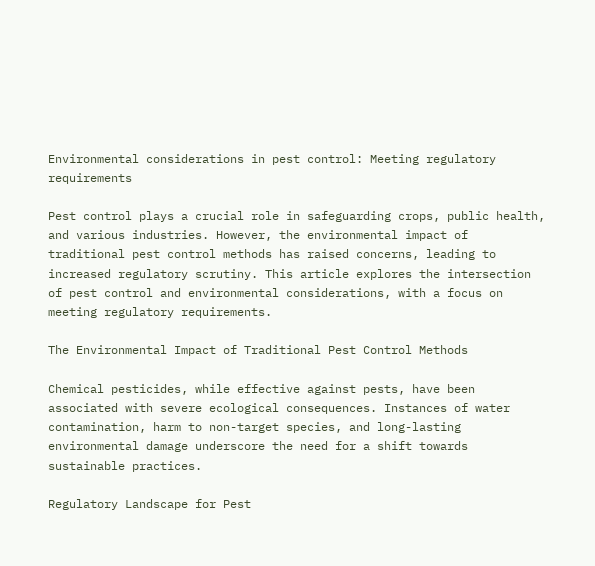Environmental considerations in pest control: Meeting regulatory requirements

Pest control plays a crucial role in safeguarding crops, public health, and various industries. However, the environmental impact of traditional pest control methods has raised concerns, leading to increased regulatory scrutiny. This article explores the intersection of pest control and environmental considerations, with a focus on meeting regulatory requirements.

The Environmental Impact of Traditional Pest Control Methods

Chemical pesticides, while effective against pests, have been associated with severe ecological consequences. Instances of water contamination, harm to non-target species, and long-lasting environmental damage underscore the need for a shift towards sustainable practices.

Regulatory Landscape for Pest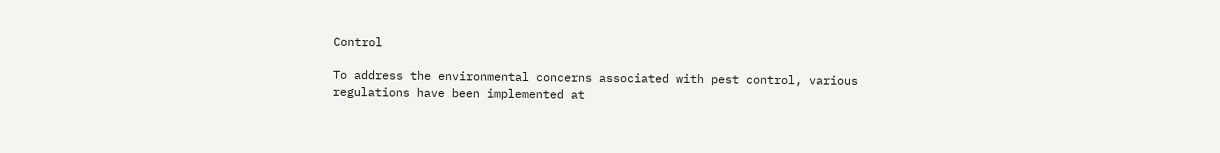Control

To address the environmental concerns associated with pest control, various regulations have been implemented at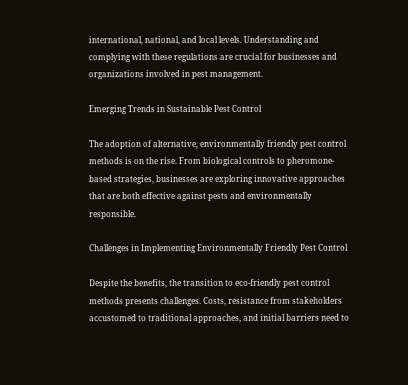international, national, and local levels. Understanding and complying with these regulations are crucial for businesses and organizations involved in pest management.

Emerging Trends in Sustainable Pest Control

The adoption of alternative, environmentally friendly pest control methods is on the rise. From biological controls to pheromone-based strategies, businesses are exploring innovative approaches that are both effective against pests and environmentally responsible.

Challenges in Implementing Environmentally Friendly Pest Control

Despite the benefits, the transition to eco-friendly pest control methods presents challenges. Costs, resistance from stakeholders accustomed to traditional approaches, and initial barriers need to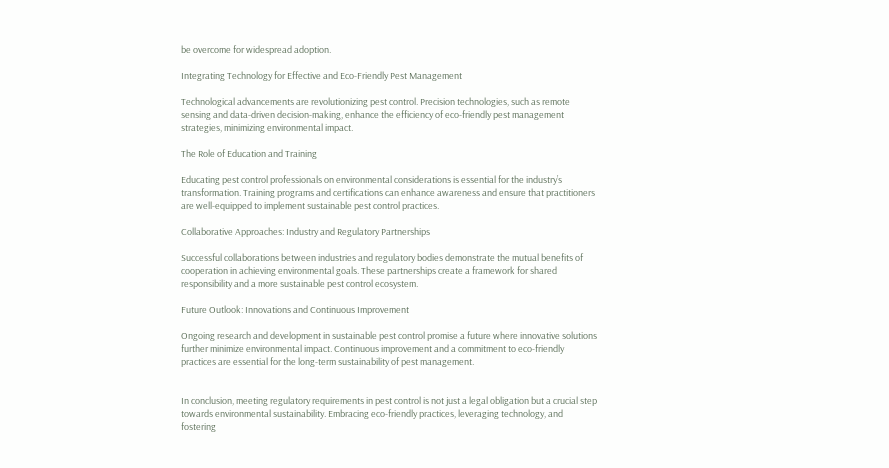be overcome for widespread adoption.

Integrating Technology for Effective and Eco-Friendly Pest Management

Technological advancements are revolutionizing pest control. Precision technologies, such as remote sensing and data-driven decision-making, enhance the efficiency of eco-friendly pest management strategies, minimizing environmental impact.

The Role of Education and Training

Educating pest control professionals on environmental considerations is essential for the industry’s transformation. Training programs and certifications can enhance awareness and ensure that practitioners are well-equipped to implement sustainable pest control practices.

Collaborative Approaches: Industry and Regulatory Partnerships

Successful collaborations between industries and regulatory bodies demonstrate the mutual benefits of cooperation in achieving environmental goals. These partnerships create a framework for shared responsibility and a more sustainable pest control ecosystem.

Future Outlook: Innovations and Continuous Improvement

Ongoing research and development in sustainable pest control promise a future where innovative solutions further minimize environmental impact. Continuous improvement and a commitment to eco-friendly practices are essential for the long-term sustainability of pest management.


In conclusion, meeting regulatory requirements in pest control is not just a legal obligation but a crucial step towards environmental sustainability. Embracing eco-friendly practices, leveraging technology, and fostering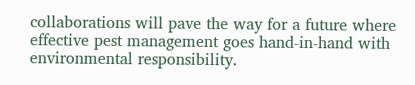collaborations will pave the way for a future where effective pest management goes hand-in-hand with environmental responsibility.